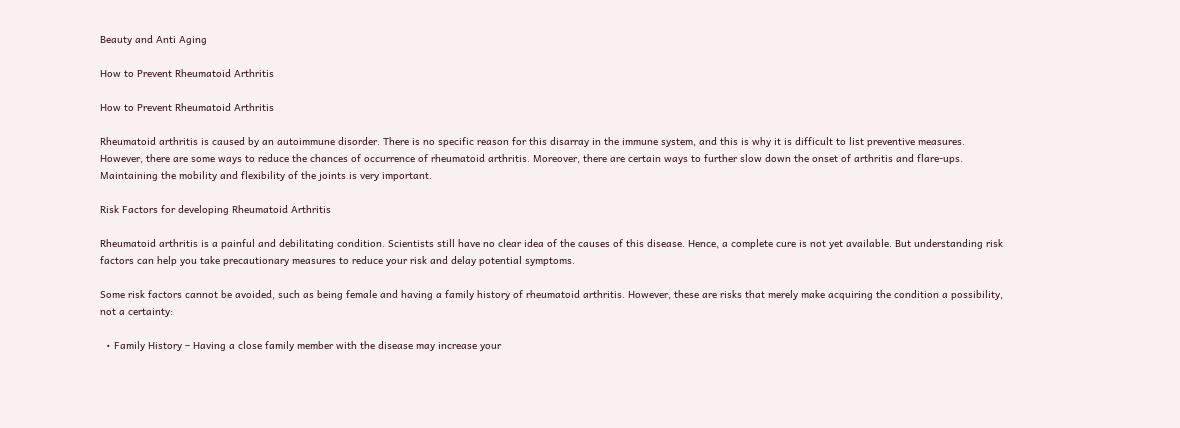Beauty and Anti Aging

How to Prevent Rheumatoid Arthritis

How to Prevent Rheumatoid Arthritis

Rheumatoid arthritis is caused by an autoimmune disorder. There is no specific reason for this disarray in the immune system, and this is why it is difficult to list preventive measures. However, there are some ways to reduce the chances of occurrence of rheumatoid arthritis. Moreover, there are certain ways to further slow down the onset of arthritis and flare-ups. Maintaining the mobility and flexibility of the joints is very important.

Risk Factors for developing Rheumatoid Arthritis

Rheumatoid arthritis is a painful and debilitating condition. Scientists still have no clear idea of the causes of this disease. Hence, a complete cure is not yet available. But understanding risk factors can help you take precautionary measures to reduce your risk and delay potential symptoms.

Some risk factors cannot be avoided, such as being female and having a family history of rheumatoid arthritis. However, these are risks that merely make acquiring the condition a possibility, not a certainty:

  • Family History – Having a close family member with the disease may increase your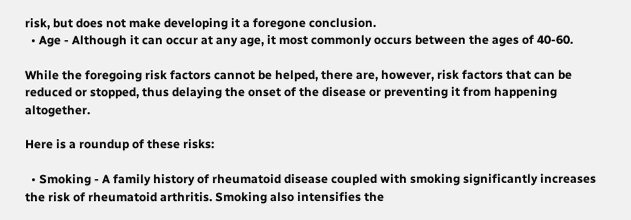risk, but does not make developing it a foregone conclusion.
  • Age - Although it can occur at any age, it most commonly occurs between the ages of 40-60.

While the foregoing risk factors cannot be helped, there are, however, risk factors that can be reduced or stopped, thus delaying the onset of the disease or preventing it from happening altogether.

Here is a roundup of these risks:

  • Smoking - A family history of rheumatoid disease coupled with smoking significantly increases the risk of rheumatoid arthritis. Smoking also intensifies the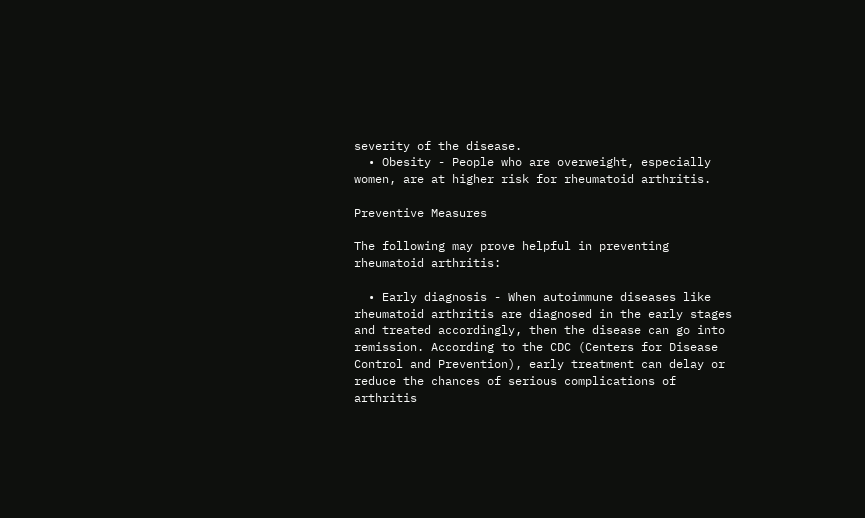severity of the disease.
  • Obesity - People who are overweight, especially women, are at higher risk for rheumatoid arthritis.

Preventive Measures

The following may prove helpful in preventing rheumatoid arthritis:

  • Early diagnosis - When autoimmune diseases like rheumatoid arthritis are diagnosed in the early stages and treated accordingly, then the disease can go into remission. According to the CDC (Centers for Disease Control and Prevention), early treatment can delay or reduce the chances of serious complications of arthritis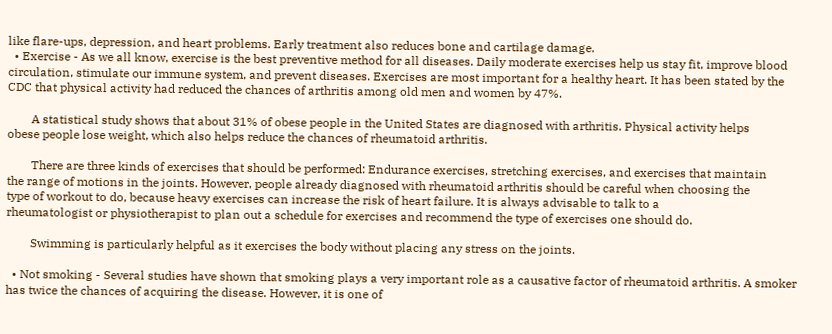like flare-ups, depression, and heart problems. Early treatment also reduces bone and cartilage damage.
  • Exercise - As we all know, exercise is the best preventive method for all diseases. Daily moderate exercises help us stay fit, improve blood circulation, stimulate our immune system, and prevent diseases. Exercises are most important for a healthy heart. It has been stated by the CDC that physical activity had reduced the chances of arthritis among old men and women by 47%.

        A statistical study shows that about 31% of obese people in the United States are diagnosed with arthritis. Physical activity helps             obese people lose weight, which also helps reduce the chances of rheumatoid arthritis.

        There are three kinds of exercises that should be performed: Endurance exercises, stretching exercises, and exercises that maintain           the range of motions in the joints. However, people already diagnosed with rheumatoid arthritis should be careful when choosing the           type of workout to do, because heavy exercises can increase the risk of heart failure. It is always advisable to talk to a                           rheumatologist or physiotherapist to plan out a schedule for exercises and recommend the type of exercises one should do.

        Swimming is particularly helpful as it exercises the body without placing any stress on the joints.

  • Not smoking - Several studies have shown that smoking plays a very important role as a causative factor of rheumatoid arthritis. A smoker has twice the chances of acquiring the disease. However, it is one of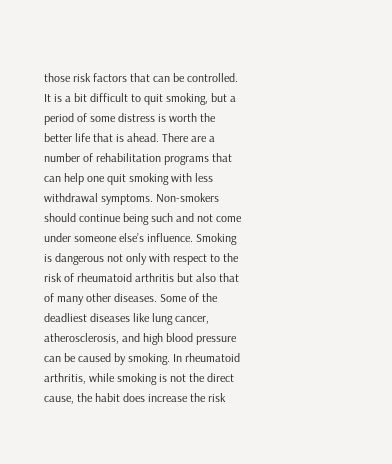those risk factors that can be controlled. It is a bit difficult to quit smoking, but a period of some distress is worth the better life that is ahead. There are a number of rehabilitation programs that can help one quit smoking with less withdrawal symptoms. Non-smokers should continue being such and not come under someone else’s influence. Smoking is dangerous not only with respect to the risk of rheumatoid arthritis but also that of many other diseases. Some of the deadliest diseases like lung cancer, atherosclerosis, and high blood pressure can be caused by smoking. In rheumatoid arthritis, while smoking is not the direct cause, the habit does increase the risk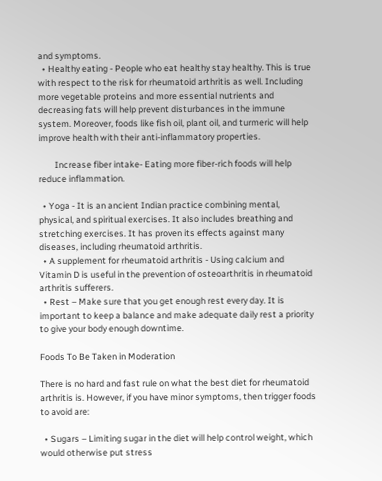and symptoms.
  • Healthy eating - People who eat healthy stay healthy. This is true with respect to the risk for rheumatoid arthritis as well. Including more vegetable proteins and more essential nutrients and decreasing fats will help prevent disturbances in the immune system. Moreover, foods like fish oil, plant oil, and turmeric will help improve health with their anti-inflammatory properties.

        Increase fiber intake- Eating more fiber-rich foods will help reduce inflammation.

  • Yoga - It is an ancient Indian practice combining mental, physical, and spiritual exercises. It also includes breathing and stretching exercises. It has proven its effects against many diseases, including rheumatoid arthritis.
  • A supplement for rheumatoid arthritis - Using calcium and Vitamin D is useful in the prevention of osteoarthritis in rheumatoid arthritis sufferers.
  • Rest – Make sure that you get enough rest every day. It is important to keep a balance and make adequate daily rest a priority to give your body enough downtime.

Foods To Be Taken in Moderation

There is no hard and fast rule on what the best diet for rheumatoid arthritis is. However, if you have minor symptoms, then trigger foods to avoid are:

  • Sugars – Limiting sugar in the diet will help control weight, which would otherwise put stress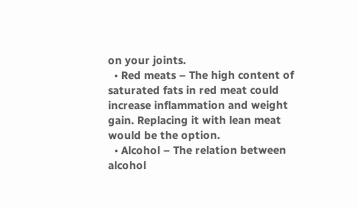on your joints.
  • Red meats – The high content of saturated fats in red meat could increase inflammation and weight gain. Replacing it with lean meat would be the option.
  • Alcohol – The relation between alcohol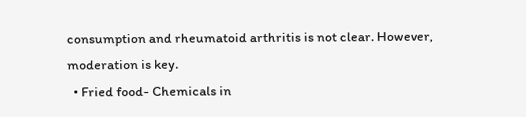consumption and rheumatoid arthritis is not clear. However, moderation is key.
  • Fried food- Chemicals in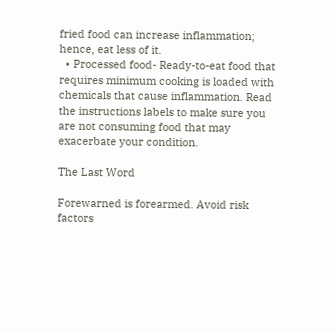fried food can increase inflammation; hence, eat less of it.
  • Processed food- Ready-to-eat food that requires minimum cooking is loaded with chemicals that cause inflammation. Read the instructions labels to make sure you are not consuming food that may exacerbate your condition.

The Last Word

Forewarned is forearmed. Avoid risk factors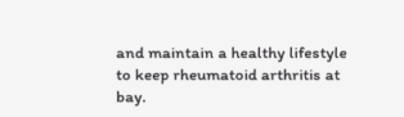and maintain a healthy lifestyle to keep rheumatoid arthritis at bay.